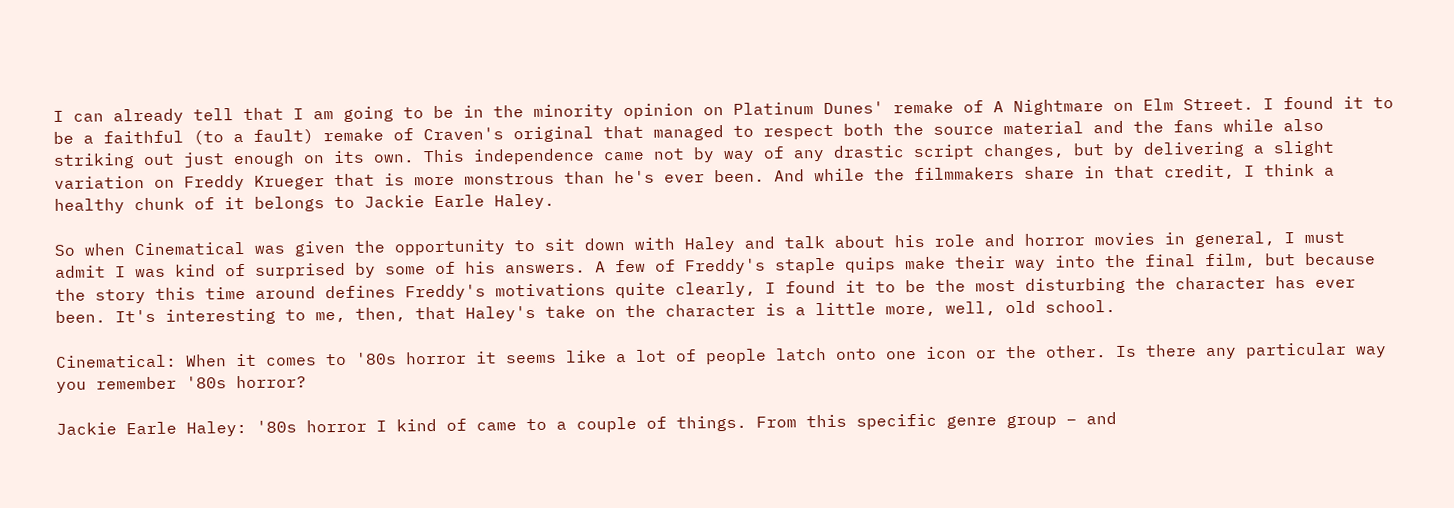I can already tell that I am going to be in the minority opinion on Platinum Dunes' remake of A Nightmare on Elm Street. I found it to be a faithful (to a fault) remake of Craven's original that managed to respect both the source material and the fans while also striking out just enough on its own. This independence came not by way of any drastic script changes, but by delivering a slight variation on Freddy Krueger that is more monstrous than he's ever been. And while the filmmakers share in that credit, I think a healthy chunk of it belongs to Jackie Earle Haley.

So when Cinematical was given the opportunity to sit down with Haley and talk about his role and horror movies in general, I must admit I was kind of surprised by some of his answers. A few of Freddy's staple quips make their way into the final film, but because the story this time around defines Freddy's motivations quite clearly, I found it to be the most disturbing the character has ever been. It's interesting to me, then, that Haley's take on the character is a little more, well, old school.

Cinematical: When it comes to '80s horror it seems like a lot of people latch onto one icon or the other. Is there any particular way you remember '80s horror?

Jackie Earle Haley: '80s horror I kind of came to a couple of things. From this specific genre group – and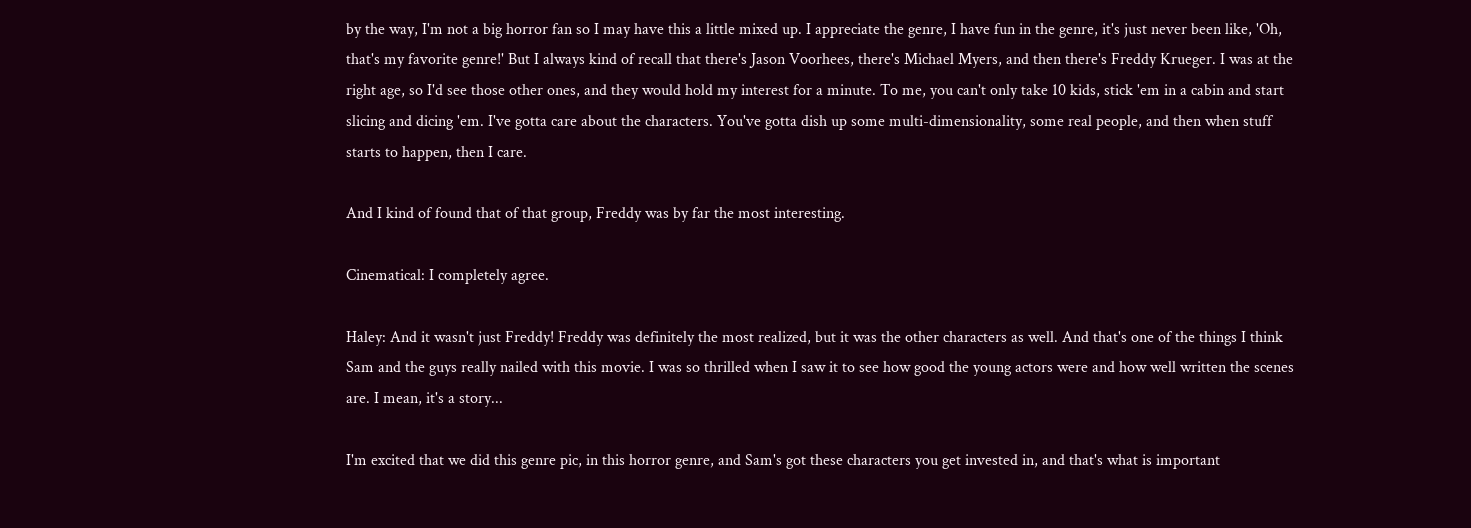by the way, I'm not a big horror fan so I may have this a little mixed up. I appreciate the genre, I have fun in the genre, it's just never been like, 'Oh, that's my favorite genre!' But I always kind of recall that there's Jason Voorhees, there's Michael Myers, and then there's Freddy Krueger. I was at the right age, so I'd see those other ones, and they would hold my interest for a minute. To me, you can't only take 10 kids, stick 'em in a cabin and start slicing and dicing 'em. I've gotta care about the characters. You've gotta dish up some multi-dimensionality, some real people, and then when stuff starts to happen, then I care.

And I kind of found that of that group, Freddy was by far the most interesting.

Cinematical: I completely agree.

Haley: And it wasn't just Freddy! Freddy was definitely the most realized, but it was the other characters as well. And that's one of the things I think Sam and the guys really nailed with this movie. I was so thrilled when I saw it to see how good the young actors were and how well written the scenes are. I mean, it's a story...

I'm excited that we did this genre pic, in this horror genre, and Sam's got these characters you get invested in, and that's what is important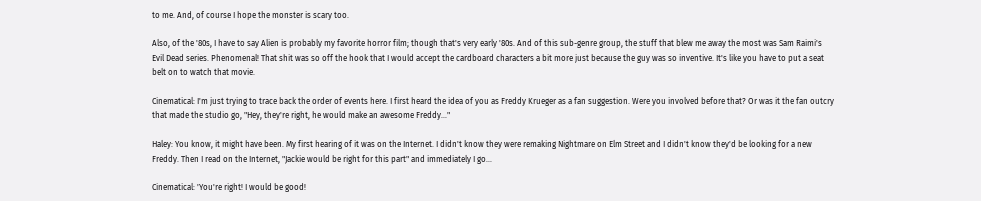to me. And, of course I hope the monster is scary too.

Also, of the '80s, I have to say Alien is probably my favorite horror film; though that's very early '80s. And of this sub-genre group, the stuff that blew me away the most was Sam Raimi's Evil Dead series. Phenomenal! That shit was so off the hook that I would accept the cardboard characters a bit more just because the guy was so inventive. It's like you have to put a seat belt on to watch that movie.

Cinematical: I'm just trying to trace back the order of events here. I first heard the idea of you as Freddy Krueger as a fan suggestion. Were you involved before that? Or was it the fan outcry that made the studio go, "Hey, they're right, he would make an awesome Freddy..."

Haley: You know, it might have been. My first hearing of it was on the Internet. I didn't know they were remaking Nightmare on Elm Street and I didn't know they'd be looking for a new Freddy. Then I read on the Internet, "Jackie would be right for this part" and immediately I go...

Cinematical: 'You're right! I would be good!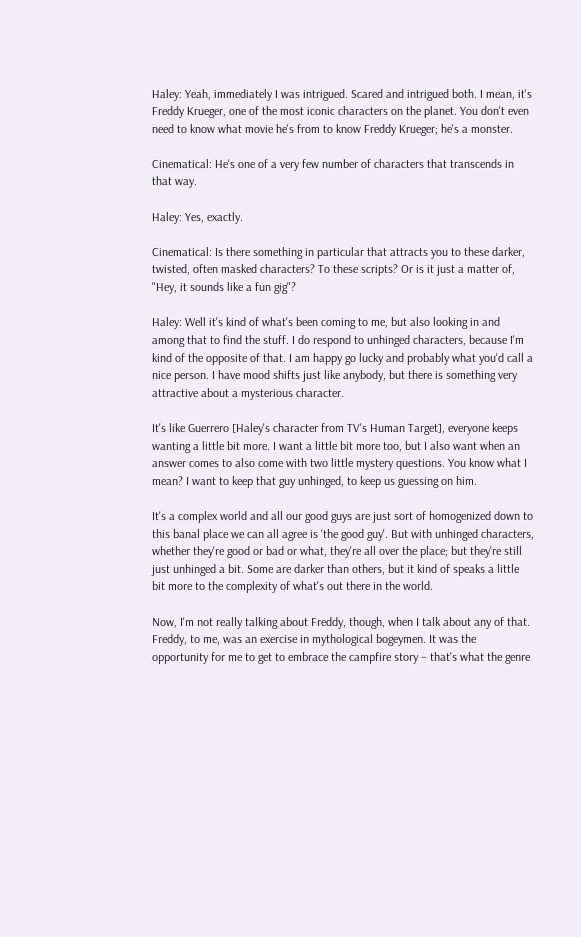Haley: Yeah, immediately I was intrigued. Scared and intrigued both. I mean, it's Freddy Krueger, one of the most iconic characters on the planet. You don't even need to know what movie he's from to know Freddy Krueger; he's a monster.

Cinematical: He's one of a very few number of characters that transcends in that way.

Haley: Yes, exactly.

Cinematical: Is there something in particular that attracts you to these darker, twisted, often masked characters? To these scripts? Or is it just a matter of, "Hey, it sounds like a fun gig"?

Haley: Well it's kind of what's been coming to me, but also looking in and among that to find the stuff. I do respond to unhinged characters, because I'm kind of the opposite of that. I am happy go lucky and probably what you'd call a nice person. I have mood shifts just like anybody, but there is something very attractive about a mysterious character.

It's like Guerrero [Haley's character from TV's Human Target], everyone keeps wanting a little bit more. I want a little bit more too, but I also want when an answer comes to also come with two little mystery questions. You know what I mean? I want to keep that guy unhinged, to keep us guessing on him.

It's a complex world and all our good guys are just sort of homogenized down to this banal place we can all agree is 'the good guy'. But with unhinged characters, whether they're good or bad or what, they're all over the place; but they're still just unhinged a bit. Some are darker than others, but it kind of speaks a little bit more to the complexity of what's out there in the world.

Now, I'm not really talking about Freddy, though, when I talk about any of that. Freddy, to me, was an exercise in mythological bogeymen. It was the opportunity for me to get to embrace the campfire story – that's what the genre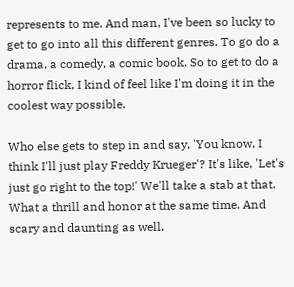represents to me. And man, I've been so lucky to get to go into all this different genres. To go do a drama, a comedy, a comic book. So to get to do a horror flick, I kind of feel like I'm doing it in the coolest way possible.

Who else gets to step in and say, 'You know, I think I'll just play Freddy Krueger'? It's like, 'Let's just go right to the top!' We'll take a stab at that. What a thrill and honor at the same time. And scary and daunting as well.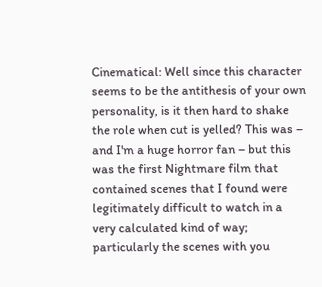Cinematical: Well since this character seems to be the antithesis of your own personality, is it then hard to shake the role when cut is yelled? This was – and I'm a huge horror fan – but this was the first Nightmare film that contained scenes that I found were legitimately difficult to watch in a very calculated kind of way; particularly the scenes with you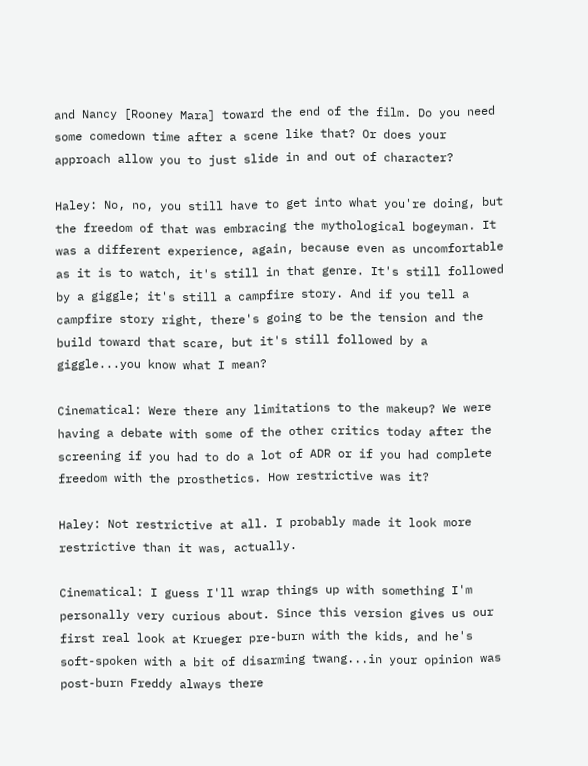and Nancy [Rooney Mara] toward the end of the film. Do you need some comedown time after a scene like that? Or does your approach allow you to just slide in and out of character?

Haley: No, no, you still have to get into what you're doing, but the freedom of that was embracing the mythological bogeyman. It was a different experience, again, because even as uncomfortable as it is to watch, it's still in that genre. It's still followed by a giggle; it's still a campfire story. And if you tell a campfire story right, there's going to be the tension and the build toward that scare, but it's still followed by a giggle...you know what I mean?

Cinematical: Were there any limitations to the makeup? We were having a debate with some of the other critics today after the screening if you had to do a lot of ADR or if you had complete freedom with the prosthetics. How restrictive was it?

Haley: Not restrictive at all. I probably made it look more restrictive than it was, actually.

Cinematical: I guess I'll wrap things up with something I'm personally very curious about. Since this version gives us our first real look at Krueger pre-burn with the kids, and he's soft-spoken with a bit of disarming twang...in your opinion was post-burn Freddy always there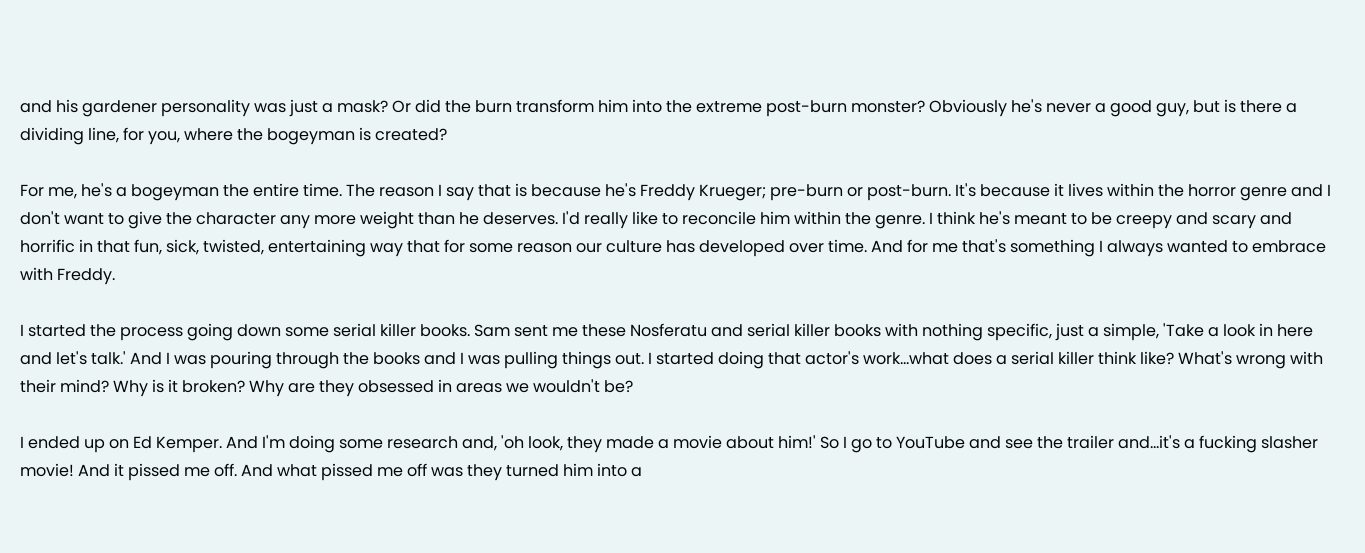and his gardener personality was just a mask? Or did the burn transform him into the extreme post-burn monster? Obviously he's never a good guy, but is there a dividing line, for you, where the bogeyman is created?

For me, he's a bogeyman the entire time. The reason I say that is because he's Freddy Krueger; pre-burn or post-burn. It's because it lives within the horror genre and I don't want to give the character any more weight than he deserves. I'd really like to reconcile him within the genre. I think he's meant to be creepy and scary and horrific in that fun, sick, twisted, entertaining way that for some reason our culture has developed over time. And for me that's something I always wanted to embrace with Freddy.

I started the process going down some serial killer books. Sam sent me these Nosferatu and serial killer books with nothing specific, just a simple, 'Take a look in here and let's talk.' And I was pouring through the books and I was pulling things out. I started doing that actor's work...what does a serial killer think like? What's wrong with their mind? Why is it broken? Why are they obsessed in areas we wouldn't be?

I ended up on Ed Kemper. And I'm doing some research and, 'oh look, they made a movie about him!' So I go to YouTube and see the trailer and...it's a fucking slasher movie! And it pissed me off. And what pissed me off was they turned him into a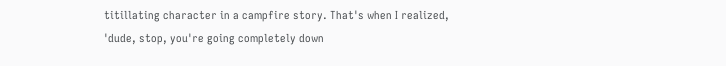titillating character in a campfire story. That's when I realized, 'dude, stop, you're going completely down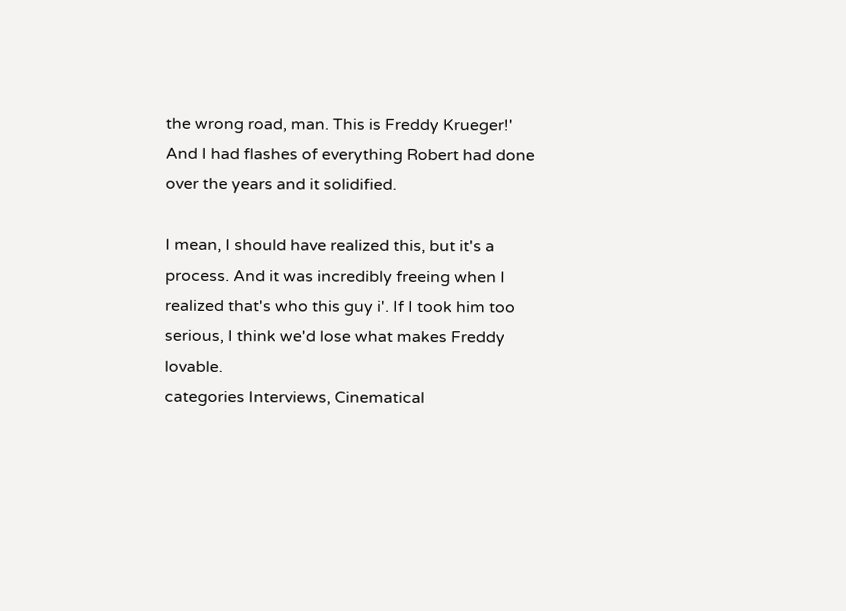the wrong road, man. This is Freddy Krueger!' And I had flashes of everything Robert had done over the years and it solidified.

I mean, I should have realized this, but it's a process. And it was incredibly freeing when I realized that's who this guy i'. If I took him too serious, I think we'd lose what makes Freddy lovable.
categories Interviews, Cinematical